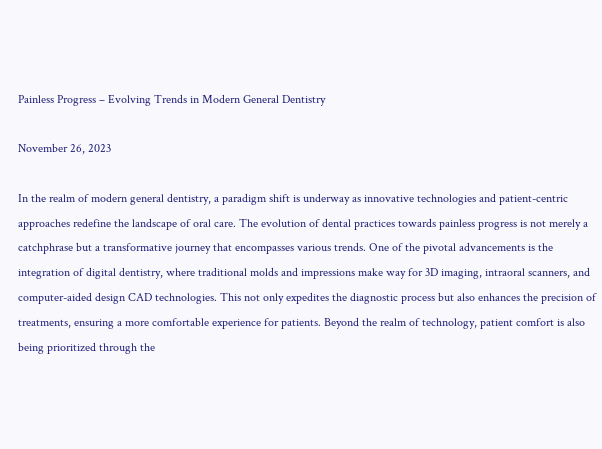Painless Progress – Evolving Trends in Modern General Dentistry

November 26, 2023

In the realm of modern general dentistry, a paradigm shift is underway as innovative technologies and patient-centric approaches redefine the landscape of oral care. The evolution of dental practices towards painless progress is not merely a catchphrase but a transformative journey that encompasses various trends. One of the pivotal advancements is the integration of digital dentistry, where traditional molds and impressions make way for 3D imaging, intraoral scanners, and computer-aided design CAD technologies. This not only expedites the diagnostic process but also enhances the precision of treatments, ensuring a more comfortable experience for patients. Beyond the realm of technology, patient comfort is also being prioritized through the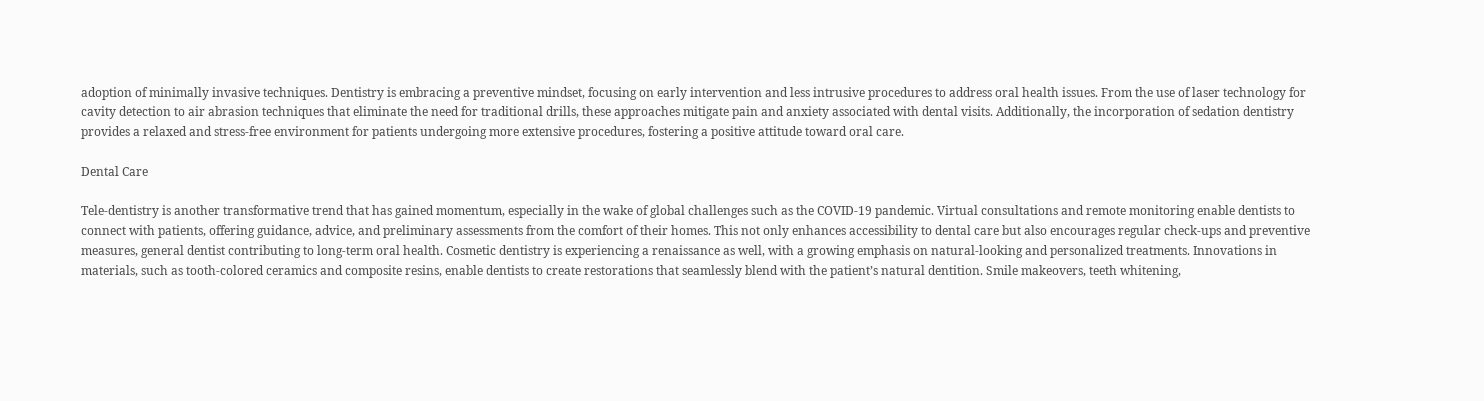adoption of minimally invasive techniques. Dentistry is embracing a preventive mindset, focusing on early intervention and less intrusive procedures to address oral health issues. From the use of laser technology for cavity detection to air abrasion techniques that eliminate the need for traditional drills, these approaches mitigate pain and anxiety associated with dental visits. Additionally, the incorporation of sedation dentistry provides a relaxed and stress-free environment for patients undergoing more extensive procedures, fostering a positive attitude toward oral care.

Dental Care

Tele-dentistry is another transformative trend that has gained momentum, especially in the wake of global challenges such as the COVID-19 pandemic. Virtual consultations and remote monitoring enable dentists to connect with patients, offering guidance, advice, and preliminary assessments from the comfort of their homes. This not only enhances accessibility to dental care but also encourages regular check-ups and preventive measures, general dentist contributing to long-term oral health. Cosmetic dentistry is experiencing a renaissance as well, with a growing emphasis on natural-looking and personalized treatments. Innovations in materials, such as tooth-colored ceramics and composite resins, enable dentists to create restorations that seamlessly blend with the patient’s natural dentition. Smile makeovers, teeth whitening,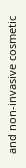and non-invasive cosmetic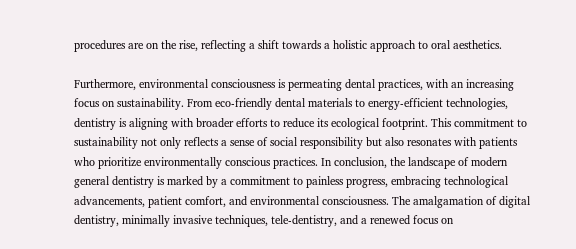procedures are on the rise, reflecting a shift towards a holistic approach to oral aesthetics.

Furthermore, environmental consciousness is permeating dental practices, with an increasing focus on sustainability. From eco-friendly dental materials to energy-efficient technologies, dentistry is aligning with broader efforts to reduce its ecological footprint. This commitment to sustainability not only reflects a sense of social responsibility but also resonates with patients who prioritize environmentally conscious practices. In conclusion, the landscape of modern general dentistry is marked by a commitment to painless progress, embracing technological advancements, patient comfort, and environmental consciousness. The amalgamation of digital dentistry, minimally invasive techniques, tele-dentistry, and a renewed focus on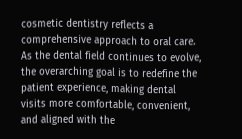cosmetic dentistry reflects a comprehensive approach to oral care. As the dental field continues to evolve, the overarching goal is to redefine the patient experience, making dental visits more comfortable, convenient, and aligned with the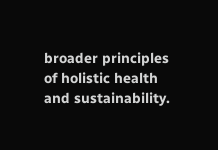broader principles of holistic health and sustainability.